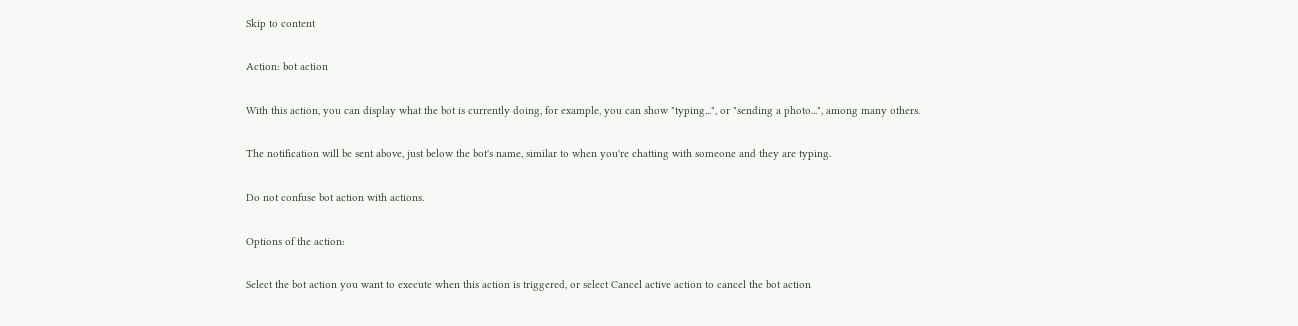Skip to content

Action: bot action

With this action, you can display what the bot is currently doing, for example, you can show "typing...", or "sending a photo...", among many others.

The notification will be sent above, just below the bot's name, similar to when you're chatting with someone and they are typing.

Do not confuse bot action with actions.

Options of the action:

Select the bot action you want to execute when this action is triggered, or select Cancel active action to cancel the bot action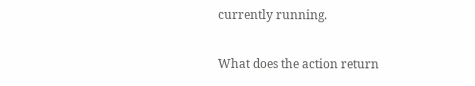currently running.

What does the action return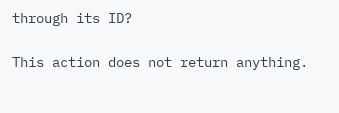through its ID?

This action does not return anything.